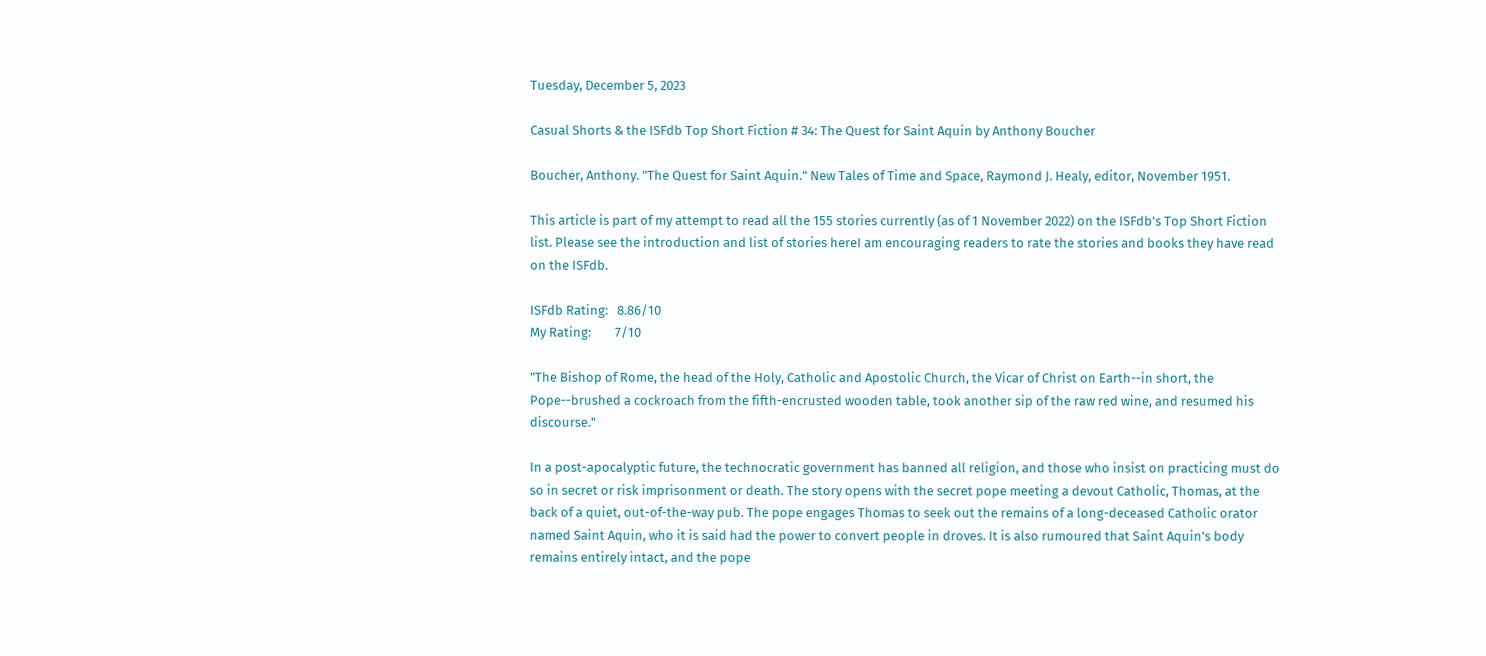Tuesday, December 5, 2023

Casual Shorts & the ISFdb Top Short Fiction # 34: The Quest for Saint Aquin by Anthony Boucher

Boucher, Anthony. "The Quest for Saint Aquin." New Tales of Time and Space, Raymond J. Healy, editor, November 1951.

This article is part of my attempt to read all the 155 stories currently (as of 1 November 2022) on the ISFdb's Top Short Fiction list. Please see the introduction and list of stories hereI am encouraging readers to rate the stories and books they have read on the ISFdb.

ISFdb Rating:   8.86/10
My Rating:        7/10

"The Bishop of Rome, the head of the Holy, Catholic and Apostolic Church, the Vicar of Christ on Earth--in short, the Pope--brushed a cockroach from the fifth-encrusted wooden table, took another sip of the raw red wine, and resumed his discourse."

In a post-apocalyptic future, the technocratic government has banned all religion, and those who insist on practicing must do so in secret or risk imprisonment or death. The story opens with the secret pope meeting a devout Catholic, Thomas, at the back of a quiet, out-of-the-way pub. The pope engages Thomas to seek out the remains of a long-deceased Catholic orator named Saint Aquin, who it is said had the power to convert people in droves. It is also rumoured that Saint Aquin's body remains entirely intact, and the pope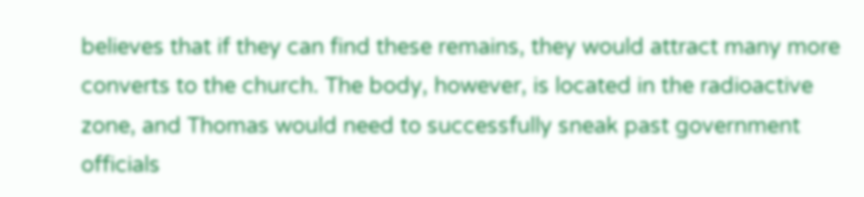believes that if they can find these remains, they would attract many more converts to the church. The body, however, is located in the radioactive zone, and Thomas would need to successfully sneak past government officials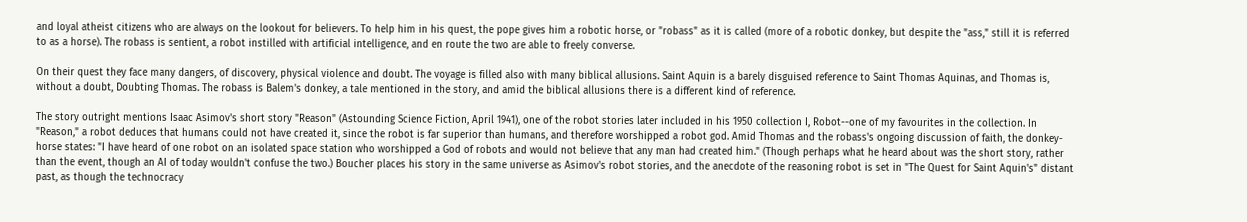and loyal atheist citizens who are always on the lookout for believers. To help him in his quest, the pope gives him a robotic horse, or "robass" as it is called (more of a robotic donkey, but despite the "ass," still it is referred to as a horse). The robass is sentient, a robot instilled with artificial intelligence, and en route the two are able to freely converse.

On their quest they face many dangers, of discovery, physical violence and doubt. The voyage is filled also with many biblical allusions. Saint Aquin is a barely disguised reference to Saint Thomas Aquinas, and Thomas is, without a doubt, Doubting Thomas. The robass is Balem's donkey, a tale mentioned in the story, and amid the biblical allusions there is a different kind of reference.

The story outright mentions Isaac Asimov's short story "Reason" (Astounding Science Fiction, April 1941), one of the robot stories later included in his 1950 collection I, Robot--one of my favourites in the collection. In "Reason," a robot deduces that humans could not have created it, since the robot is far superior than humans, and therefore worshipped a robot god. Amid Thomas and the robass's ongoing discussion of faith, the donkey-horse states: "I have heard of one robot on an isolated space station who worshipped a God of robots and would not believe that any man had created him." (Though perhaps what he heard about was the short story, rather than the event, though an AI of today wouldn't confuse the two.) Boucher places his story in the same universe as Asimov's robot stories, and the anecdote of the reasoning robot is set in "The Quest for Saint Aquin's" distant past, as though the technocracy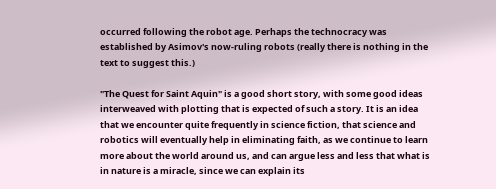occurred following the robot age. Perhaps the technocracy was established by Asimov's now-ruling robots (really there is nothing in the text to suggest this.)

"The Quest for Saint Aquin" is a good short story, with some good ideas interweaved with plotting that is expected of such a story. It is an idea that we encounter quite frequently in science fiction, that science and robotics will eventually help in eliminating faith, as we continue to learn more about the world around us, and can argue less and less that what is in nature is a miracle, since we can explain its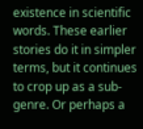existence in scientific words. These earlier stories do it in simpler terms, but it continues to crop up as a sub-genre. Or perhaps a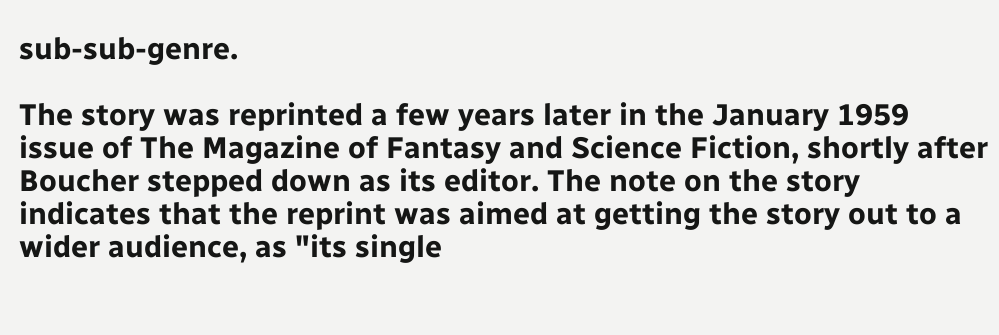sub-sub-genre.

The story was reprinted a few years later in the January 1959 issue of The Magazine of Fantasy and Science Fiction, shortly after Boucher stepped down as its editor. The note on the story indicates that the reprint was aimed at getting the story out to a wider audience, as "its single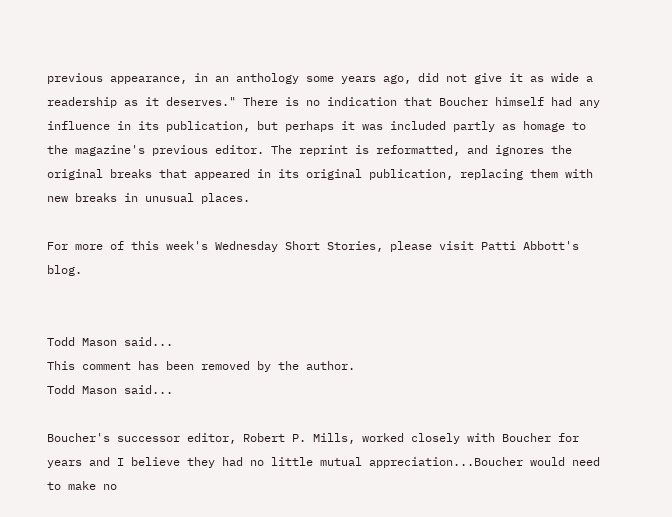previous appearance, in an anthology some years ago, did not give it as wide a readership as it deserves." There is no indication that Boucher himself had any influence in its publication, but perhaps it was included partly as homage to the magazine's previous editor. The reprint is reformatted, and ignores the original breaks that appeared in its original publication, replacing them with new breaks in unusual places.

For more of this week's Wednesday Short Stories, please visit Patti Abbott's blog.


Todd Mason said...
This comment has been removed by the author.
Todd Mason said...

Boucher's successor editor, Robert P. Mills, worked closely with Boucher for years and I believe they had no little mutual appreciation...Boucher would need to make no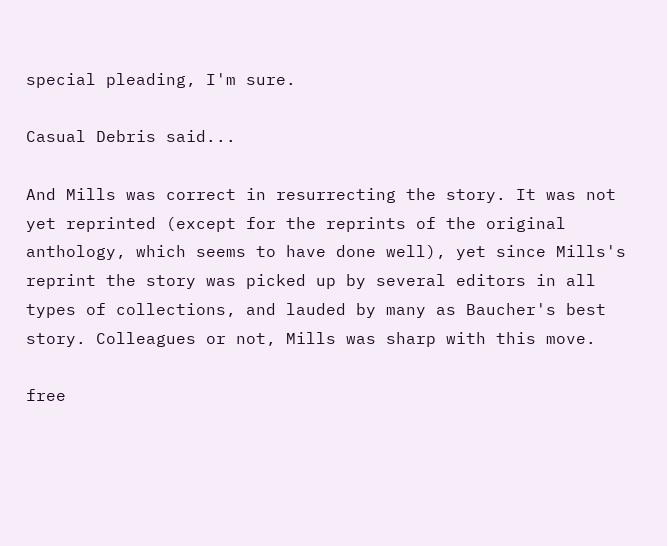special pleading, I'm sure.

Casual Debris said...

And Mills was correct in resurrecting the story. It was not yet reprinted (except for the reprints of the original anthology, which seems to have done well), yet since Mills's reprint the story was picked up by several editors in all types of collections, and lauded by many as Baucher's best story. Colleagues or not, Mills was sharp with this move.

free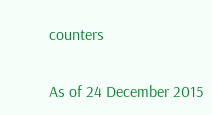counters

As of 24 December 2015